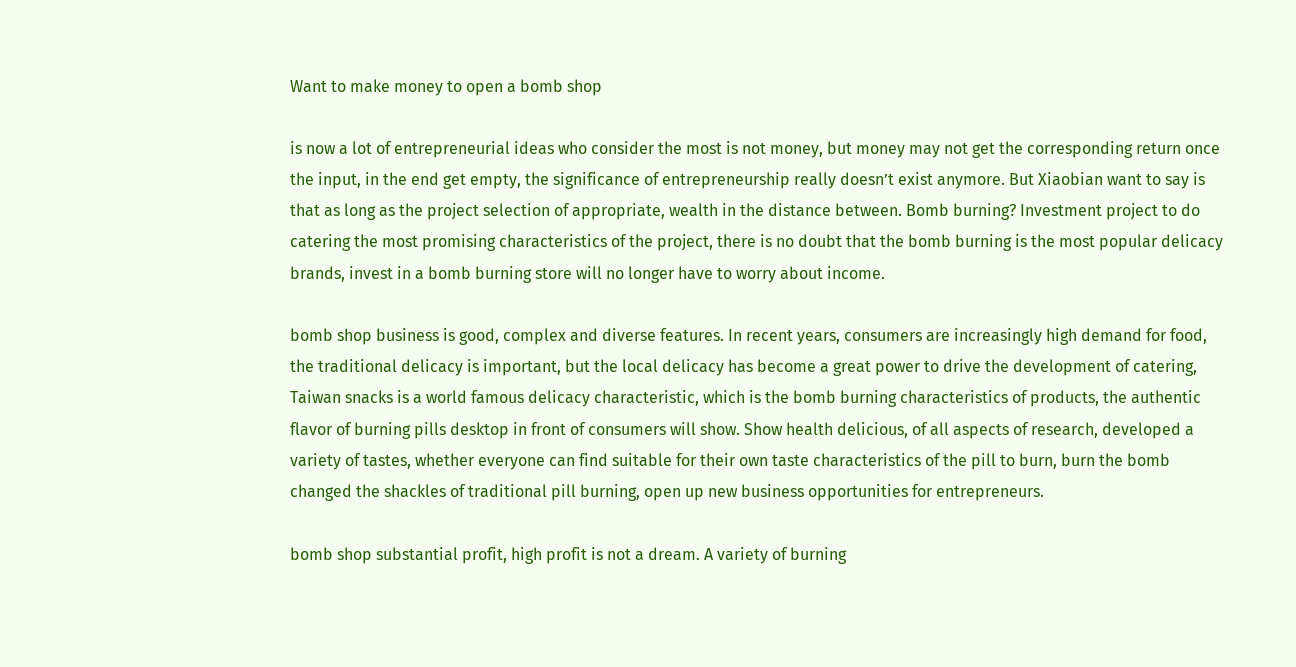Want to make money to open a bomb shop

is now a lot of entrepreneurial ideas who consider the most is not money, but money may not get the corresponding return once the input, in the end get empty, the significance of entrepreneurship really doesn’t exist anymore. But Xiaobian want to say is that as long as the project selection of appropriate, wealth in the distance between. Bomb burning? Investment project to do catering the most promising characteristics of the project, there is no doubt that the bomb burning is the most popular delicacy brands, invest in a bomb burning store will no longer have to worry about income.

bomb shop business is good, complex and diverse features. In recent years, consumers are increasingly high demand for food, the traditional delicacy is important, but the local delicacy has become a great power to drive the development of catering, Taiwan snacks is a world famous delicacy characteristic, which is the bomb burning characteristics of products, the authentic flavor of burning pills desktop in front of consumers will show. Show health delicious, of all aspects of research, developed a variety of tastes, whether everyone can find suitable for their own taste characteristics of the pill to burn, burn the bomb changed the shackles of traditional pill burning, open up new business opportunities for entrepreneurs.

bomb shop substantial profit, high profit is not a dream. A variety of burning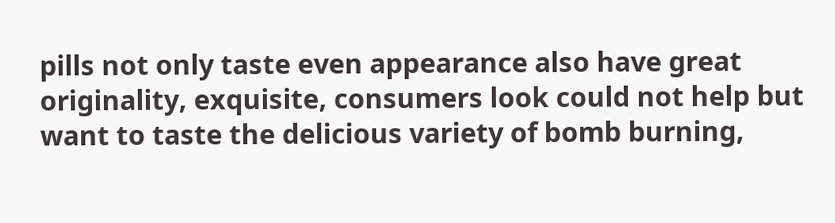pills not only taste even appearance also have great originality, exquisite, consumers look could not help but want to taste the delicious variety of bomb burning,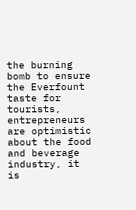the burning bomb to ensure the Everfount taste for tourists, entrepreneurs are optimistic about the food and beverage industry, it is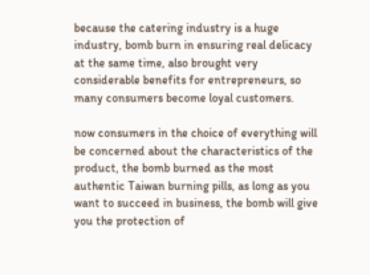because the catering industry is a huge industry, bomb burn in ensuring real delicacy at the same time, also brought very considerable benefits for entrepreneurs, so many consumers become loyal customers.

now consumers in the choice of everything will be concerned about the characteristics of the product, the bomb burned as the most authentic Taiwan burning pills, as long as you want to succeed in business, the bomb will give you the protection of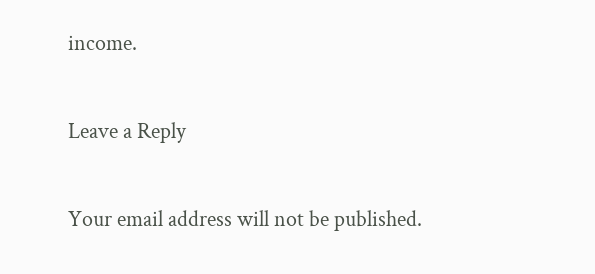income.

Leave a Reply

Your email address will not be published.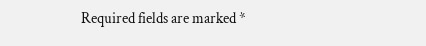Required fields are marked *